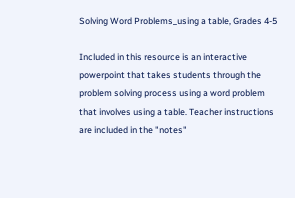Solving Word Problems_using a table, Grades 4-5

Included in this resource is an interactive powerpoint that takes students through the problem solving process using a word problem that involves using a table. Teacher instructions are included in the "notes"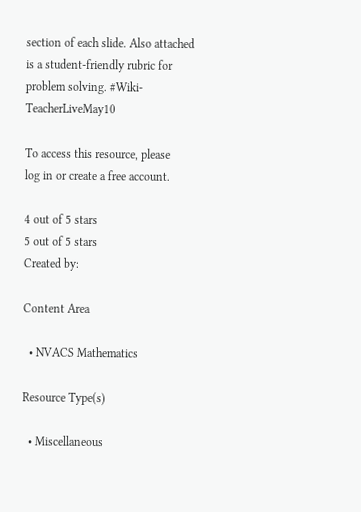section of each slide. Also attached is a student-friendly rubric for problem solving. #Wiki-TeacherLiveMay10

To access this resource, please
log in or create a free account.

4 out of 5 stars
5 out of 5 stars
Created by:

Content Area

  • NVACS Mathematics

Resource Type(s)

  • Miscellaneous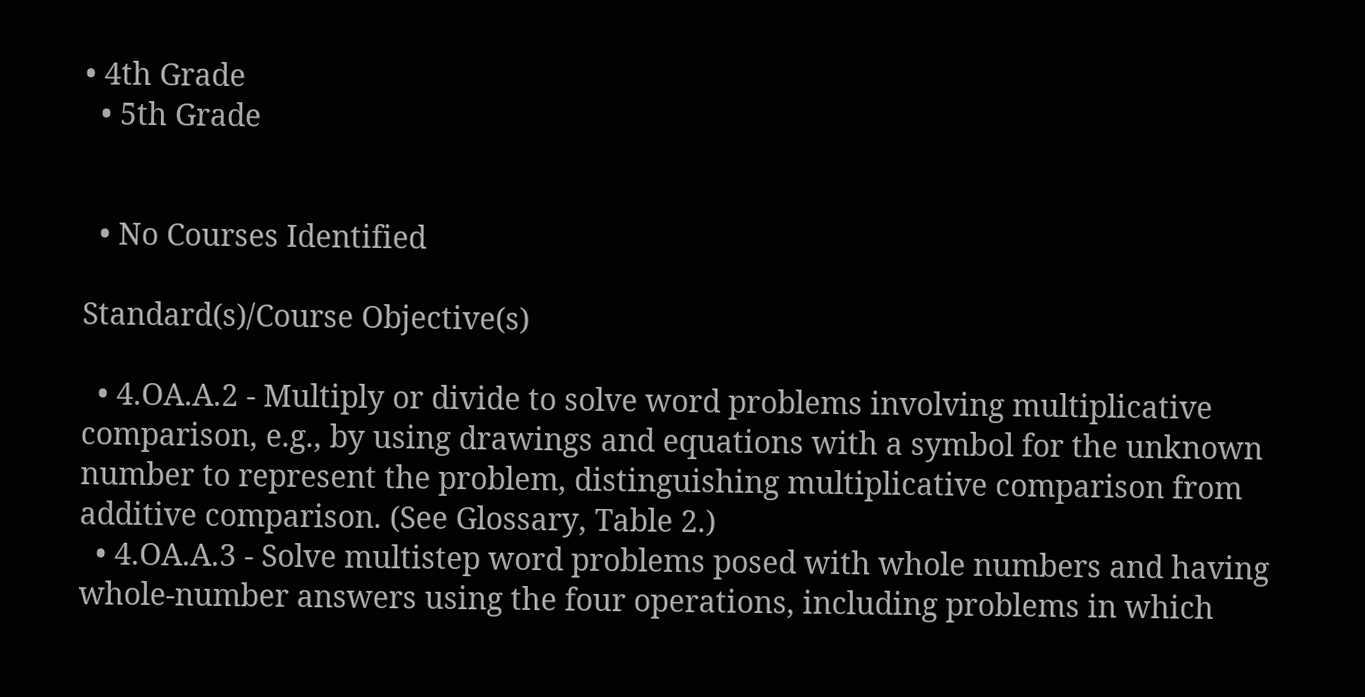• 4th Grade
  • 5th Grade


  • No Courses Identified

Standard(s)/Course Objective(s)

  • 4.OA.A.2 - Multiply or divide to solve word problems involving multiplicative comparison, e.g., by using drawings and equations with a symbol for the unknown number to represent the problem, distinguishing multiplicative comparison from additive comparison. (See Glossary, Table 2.)
  • 4.OA.A.3 - Solve multistep word problems posed with whole numbers and having whole-number answers using the four operations, including problems in which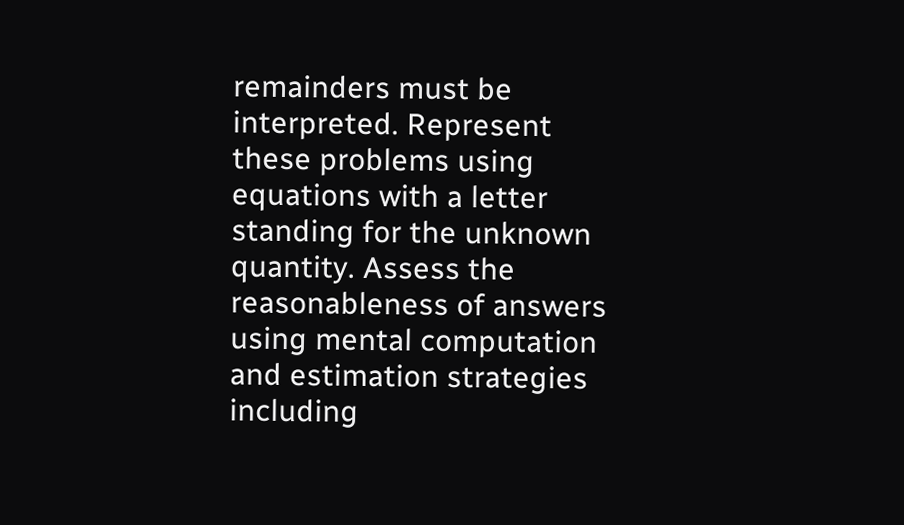remainders must be interpreted. Represent these problems using equations with a letter standing for the unknown quantity. Assess the reasonableness of answers using mental computation and estimation strategies including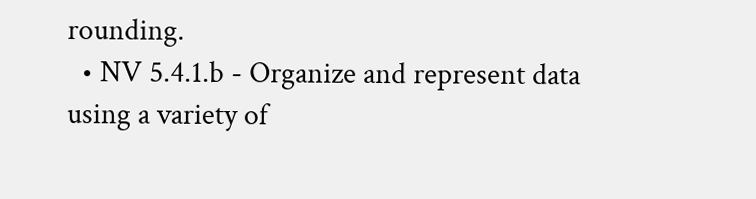rounding.
  • NV 5.4.1.b - Organize and represent data using a variety of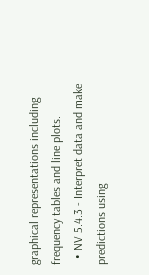graphical representations including frequency tables and line plots.
  • NV 5.4.3 - Interpret data and make predictions using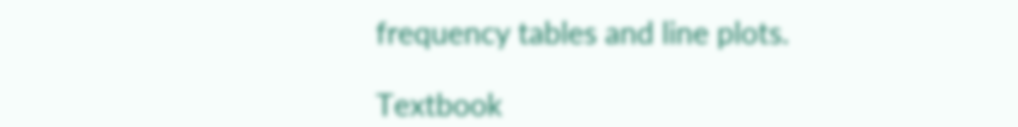frequency tables and line plots.

Textbook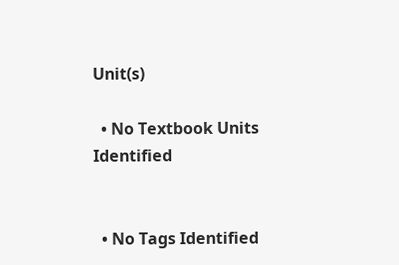Unit(s)

  • No Textbook Units Identified


  • No Tags Identified